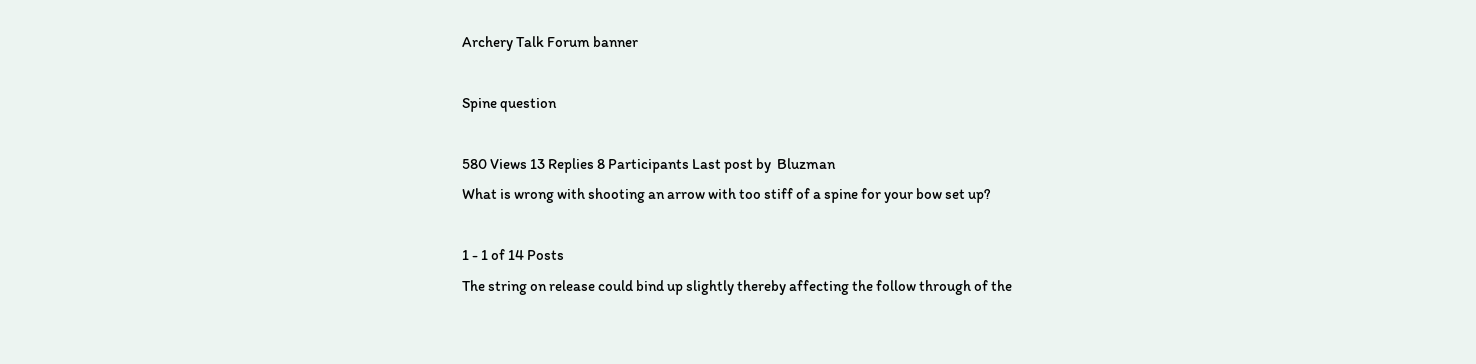Archery Talk Forum banner

Spine question

580 Views 13 Replies 8 Participants Last post by  Bluzman
What is wrong with shooting an arrow with too stiff of a spine for your bow set up?

1 - 1 of 14 Posts
The string on release could bind up slightly thereby affecting the follow through of the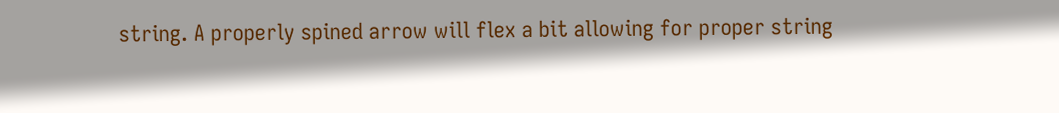string. A properly spined arrow will flex a bit allowing for proper string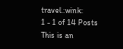travel.:wink:
1 - 1 of 14 Posts
This is an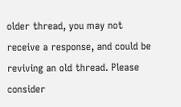older thread, you may not receive a response, and could be reviving an old thread. Please consider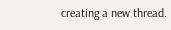creating a new thread.